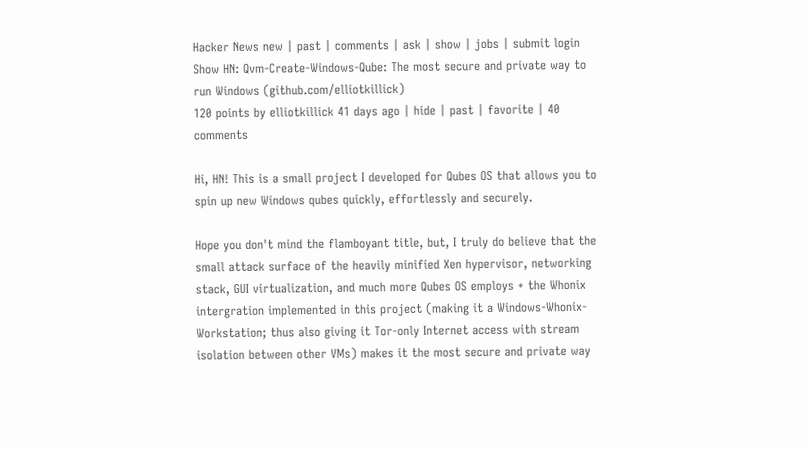Hacker News new | past | comments | ask | show | jobs | submit login
Show HN: Qvm-Create-Windows-Qube: The most secure and private way to run Windows (github.com/elliotkillick)
120 points by elliotkillick 41 days ago | hide | past | favorite | 40 comments

Hi, HN! This is a small project I developed for Qubes OS that allows you to spin up new Windows qubes quickly, effortlessly and securely.

Hope you don't mind the flamboyant title, but, I truly do believe that the small attack surface of the heavily minified Xen hypervisor, networking stack, GUI virtualization, and much more Qubes OS employs + the Whonix intergration implemented in this project (making it a Windows-Whonix-Workstation; thus also giving it Tor-only Internet access with stream isolation between other VMs) makes it the most secure and private way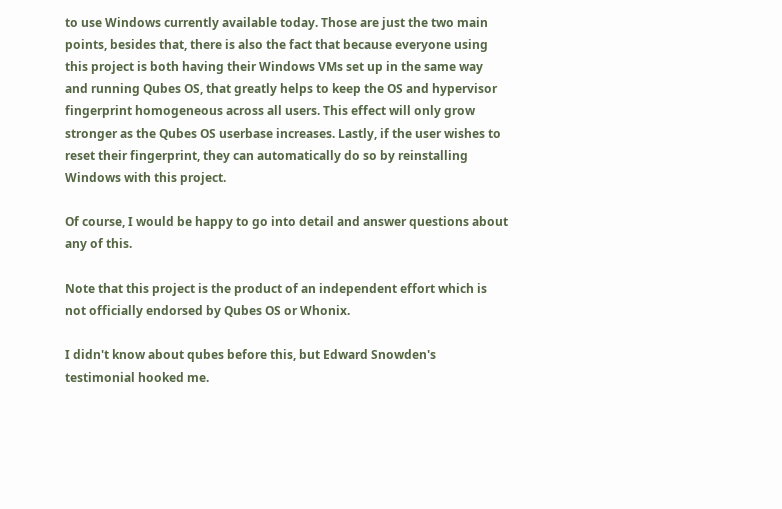to use Windows currently available today. Those are just the two main points, besides that, there is also the fact that because everyone using this project is both having their Windows VMs set up in the same way and running Qubes OS, that greatly helps to keep the OS and hypervisor fingerprint homogeneous across all users. This effect will only grow stronger as the Qubes OS userbase increases. Lastly, if the user wishes to reset their fingerprint, they can automatically do so by reinstalling Windows with this project.

Of course, I would be happy to go into detail and answer questions about any of this.

Note that this project is the product of an independent effort which is not officially endorsed by Qubes OS or Whonix.

I didn't know about qubes before this, but Edward Snowden's testimonial hooked me.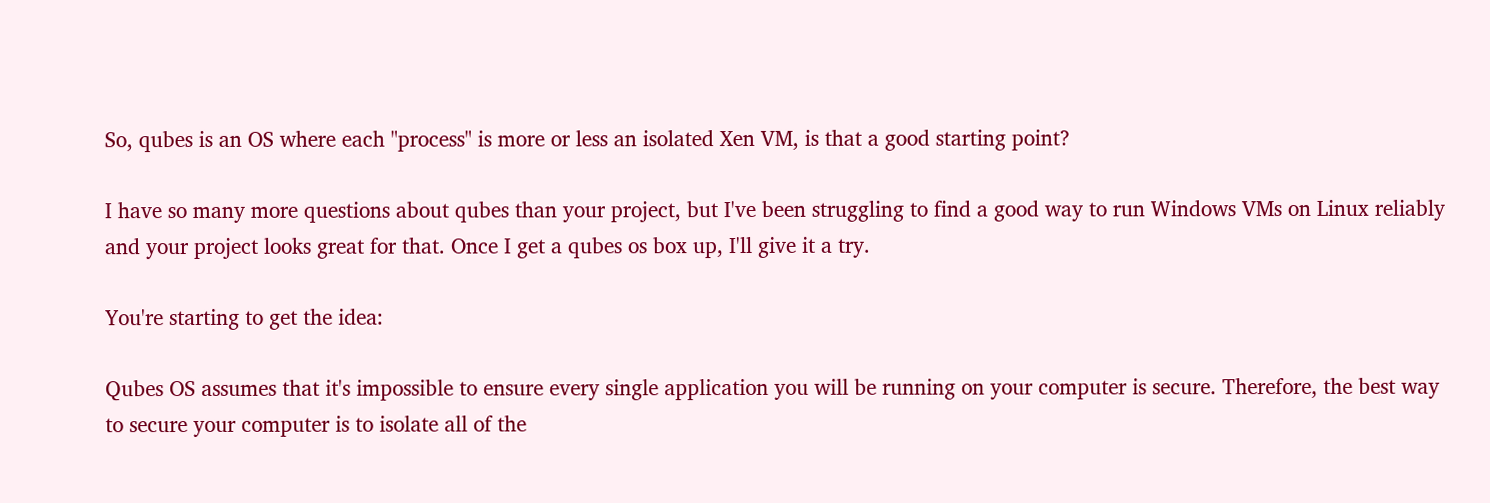So, qubes is an OS where each "process" is more or less an isolated Xen VM, is that a good starting point?

I have so many more questions about qubes than your project, but I've been struggling to find a good way to run Windows VMs on Linux reliably and your project looks great for that. Once I get a qubes os box up, I'll give it a try.

You're starting to get the idea:

Qubes OS assumes that it's impossible to ensure every single application you will be running on your computer is secure. Therefore, the best way to secure your computer is to isolate all of the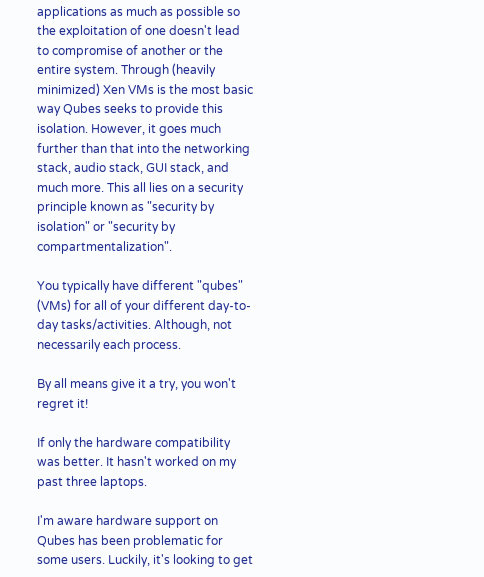applications as much as possible so the exploitation of one doesn't lead to compromise of another or the entire system. Through (heavily minimized) Xen VMs is the most basic way Qubes seeks to provide this isolation. However, it goes much further than that into the networking stack, audio stack, GUI stack, and much more. This all lies on a security principle known as "security by isolation" or "security by compartmentalization".

You typically have different "qubes" (VMs) for all of your different day-to-day tasks/activities. Although, not necessarily each process.

By all means give it a try, you won't regret it!

If only the hardware compatibility was better. It hasn't worked on my past three laptops.

I'm aware hardware support on Qubes has been problematic for some users. Luckily, it's looking to get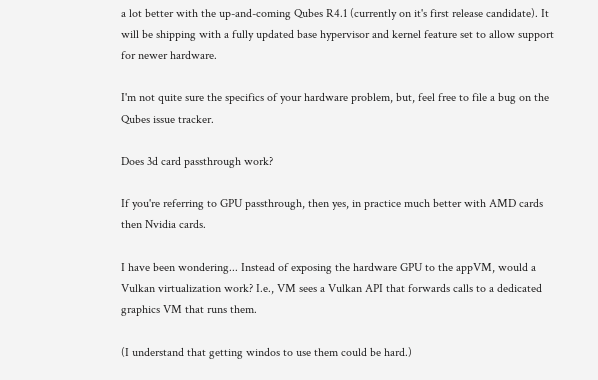a lot better with the up-and-coming Qubes R4.1 (currently on it's first release candidate). It will be shipping with a fully updated base hypervisor and kernel feature set to allow support for newer hardware.

I'm not quite sure the specifics of your hardware problem, but, feel free to file a bug on the Qubes issue tracker.

Does 3d card passthrough work?

If you're referring to GPU passthrough, then yes, in practice much better with AMD cards then Nvidia cards.

I have been wondering... Instead of exposing the hardware GPU to the appVM, would a Vulkan virtualization work? I.e., VM sees a Vulkan API that forwards calls to a dedicated graphics VM that runs them.

(I understand that getting windos to use them could be hard.)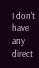I don't have any direct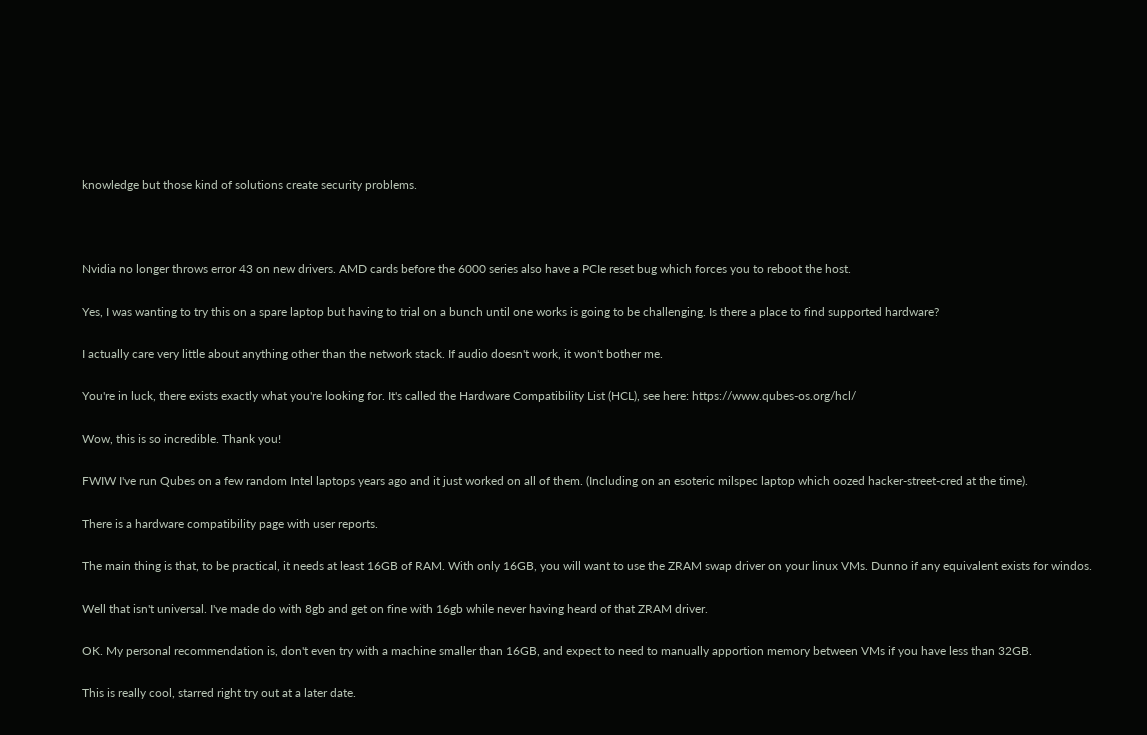knowledge but those kind of solutions create security problems.



Nvidia no longer throws error 43 on new drivers. AMD cards before the 6000 series also have a PCIe reset bug which forces you to reboot the host.

Yes, I was wanting to try this on a spare laptop but having to trial on a bunch until one works is going to be challenging. Is there a place to find supported hardware?

I actually care very little about anything other than the network stack. If audio doesn't work, it won't bother me.

You're in luck, there exists exactly what you're looking for. It's called the Hardware Compatibility List (HCL), see here: https://www.qubes-os.org/hcl/

Wow, this is so incredible. Thank you!

FWIW I've run Qubes on a few random Intel laptops years ago and it just worked on all of them. (Including on an esoteric milspec laptop which oozed hacker-street-cred at the time).

There is a hardware compatibility page with user reports.

The main thing is that, to be practical, it needs at least 16GB of RAM. With only 16GB, you will want to use the ZRAM swap driver on your linux VMs. Dunno if any equivalent exists for windos.

Well that isn't universal. I've made do with 8gb and get on fine with 16gb while never having heard of that ZRAM driver.

OK. My personal recommendation is, don't even try with a machine smaller than 16GB, and expect to need to manually apportion memory between VMs if you have less than 32GB.

This is really cool, starred right try out at a later date.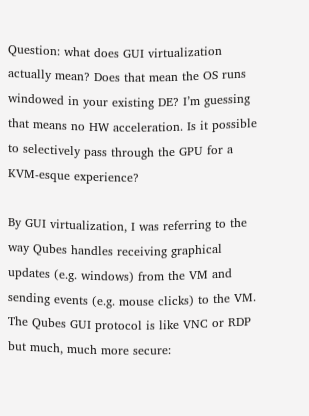Question: what does GUI virtualization actually mean? Does that mean the OS runs windowed in your existing DE? I’m guessing that means no HW acceleration. Is it possible to selectively pass through the GPU for a KVM-esque experience?

By GUI virtualization, I was referring to the way Qubes handles receiving graphical updates (e.g. windows) from the VM and sending events (e.g. mouse clicks) to the VM. The Qubes GUI protocol is like VNC or RDP but much, much more secure: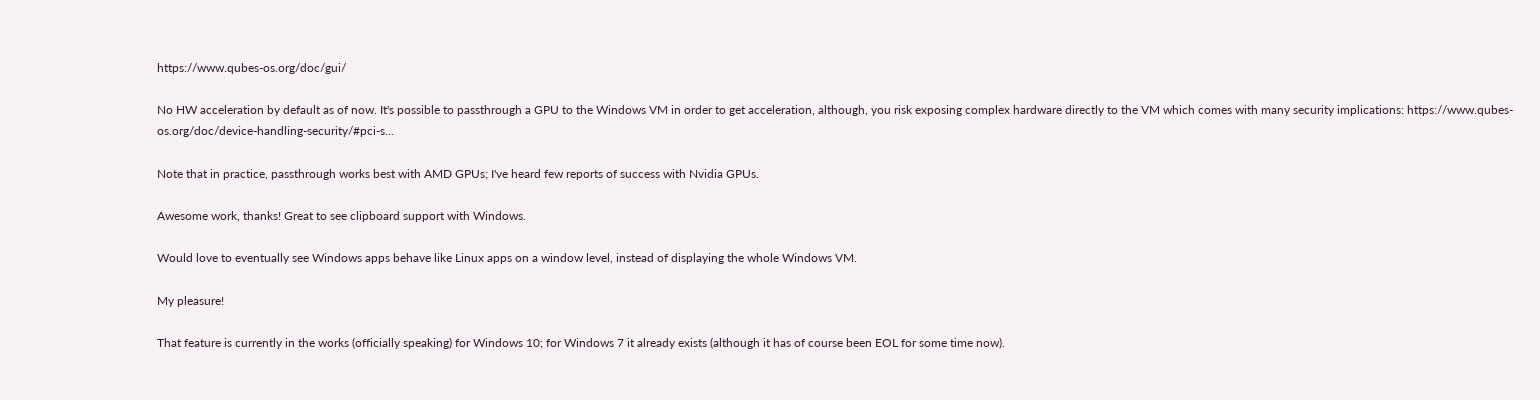https://www.qubes-os.org/doc/gui/

No HW acceleration by default as of now. It's possible to passthrough a GPU to the Windows VM in order to get acceleration, although, you risk exposing complex hardware directly to the VM which comes with many security implications: https://www.qubes-os.org/doc/device-handling-security/#pci-s...

Note that in practice, passthrough works best with AMD GPUs; I've heard few reports of success with Nvidia GPUs.

Awesome work, thanks! Great to see clipboard support with Windows.

Would love to eventually see Windows apps behave like Linux apps on a window level, instead of displaying the whole Windows VM.

My pleasure!

That feature is currently in the works (officially speaking) for Windows 10; for Windows 7 it already exists (although it has of course been EOL for some time now).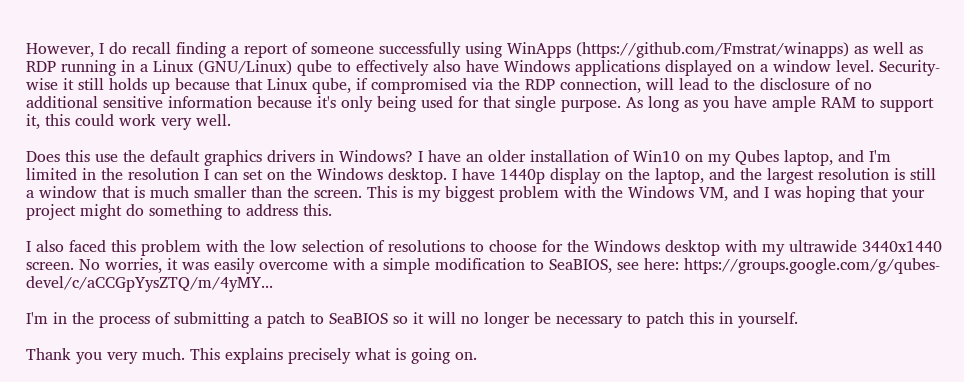However, I do recall finding a report of someone successfully using WinApps (https://github.com/Fmstrat/winapps) as well as RDP running in a Linux (GNU/Linux) qube to effectively also have Windows applications displayed on a window level. Security-wise it still holds up because that Linux qube, if compromised via the RDP connection, will lead to the disclosure of no additional sensitive information because it's only being used for that single purpose. As long as you have ample RAM to support it, this could work very well.

Does this use the default graphics drivers in Windows? I have an older installation of Win10 on my Qubes laptop, and I'm limited in the resolution I can set on the Windows desktop. I have 1440p display on the laptop, and the largest resolution is still a window that is much smaller than the screen. This is my biggest problem with the Windows VM, and I was hoping that your project might do something to address this.

I also faced this problem with the low selection of resolutions to choose for the Windows desktop with my ultrawide 3440x1440 screen. No worries, it was easily overcome with a simple modification to SeaBIOS, see here: https://groups.google.com/g/qubes-devel/c/aCCGpYysZTQ/m/4yMY...

I'm in the process of submitting a patch to SeaBIOS so it will no longer be necessary to patch this in yourself.

Thank you very much. This explains precisely what is going on.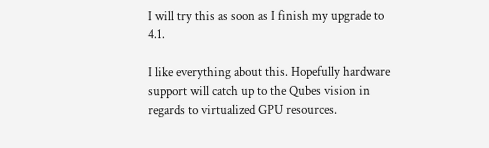I will try this as soon as I finish my upgrade to 4.1.

I like everything about this. Hopefully hardware support will catch up to the Qubes vision in regards to virtualized GPU resources.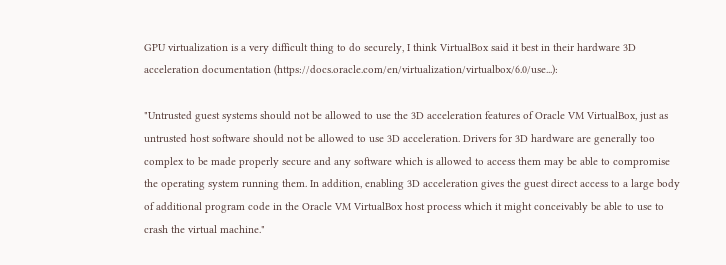GPU virtualization is a very difficult thing to do securely, I think VirtualBox said it best in their hardware 3D acceleration documentation (https://docs.oracle.com/en/virtualization/virtualbox/6.0/use...):

"Untrusted guest systems should not be allowed to use the 3D acceleration features of Oracle VM VirtualBox, just as untrusted host software should not be allowed to use 3D acceleration. Drivers for 3D hardware are generally too complex to be made properly secure and any software which is allowed to access them may be able to compromise the operating system running them. In addition, enabling 3D acceleration gives the guest direct access to a large body of additional program code in the Oracle VM VirtualBox host process which it might conceivably be able to use to crash the virtual machine."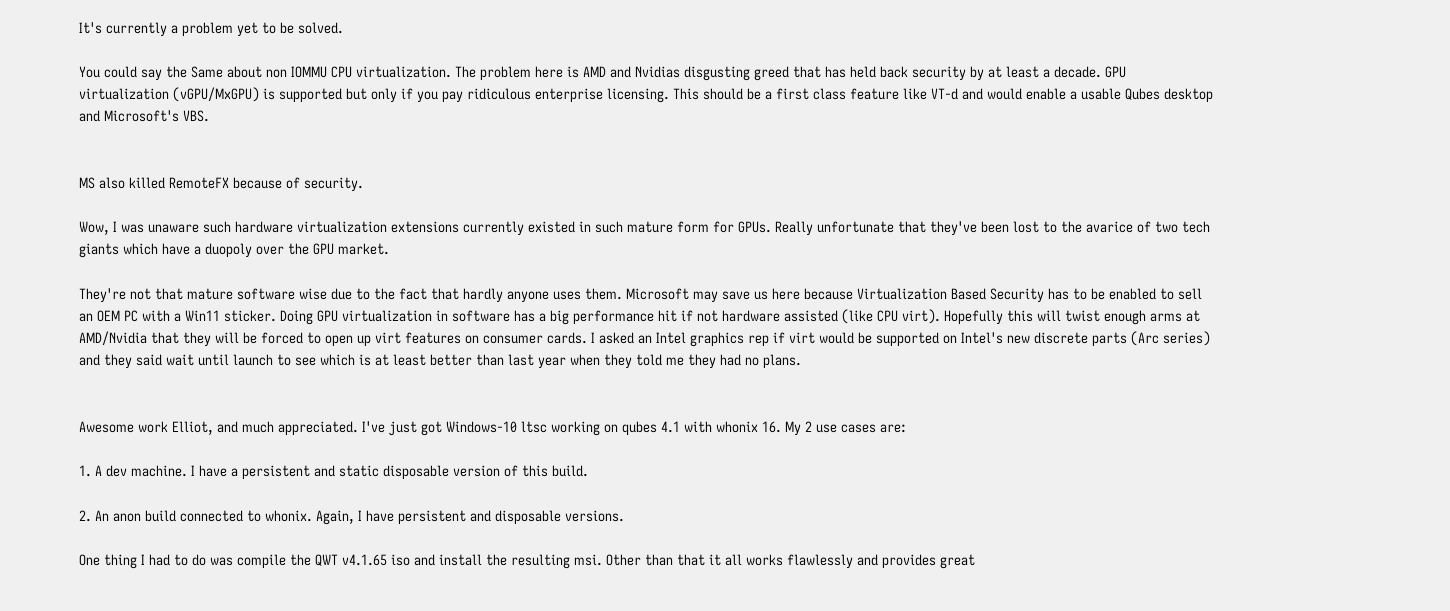It's currently a problem yet to be solved.

You could say the Same about non IOMMU CPU virtualization. The problem here is AMD and Nvidias disgusting greed that has held back security by at least a decade. GPU virtualization (vGPU/MxGPU) is supported but only if you pay ridiculous enterprise licensing. This should be a first class feature like VT-d and would enable a usable Qubes desktop and Microsoft's VBS.


MS also killed RemoteFX because of security.

Wow, I was unaware such hardware virtualization extensions currently existed in such mature form for GPUs. Really unfortunate that they've been lost to the avarice of two tech giants which have a duopoly over the GPU market.

They're not that mature software wise due to the fact that hardly anyone uses them. Microsoft may save us here because Virtualization Based Security has to be enabled to sell an OEM PC with a Win11 sticker. Doing GPU virtualization in software has a big performance hit if not hardware assisted (like CPU virt). Hopefully this will twist enough arms at AMD/Nvidia that they will be forced to open up virt features on consumer cards. I asked an Intel graphics rep if virt would be supported on Intel's new discrete parts (Arc series) and they said wait until launch to see which is at least better than last year when they told me they had no plans.


Awesome work Elliot, and much appreciated. I've just got Windows-10 ltsc working on qubes 4.1 with whonix 16. My 2 use cases are:

1. A dev machine. I have a persistent and static disposable version of this build.

2. An anon build connected to whonix. Again, I have persistent and disposable versions.

One thing I had to do was compile the QWT v4.1.65 iso and install the resulting msi. Other than that it all works flawlessly and provides great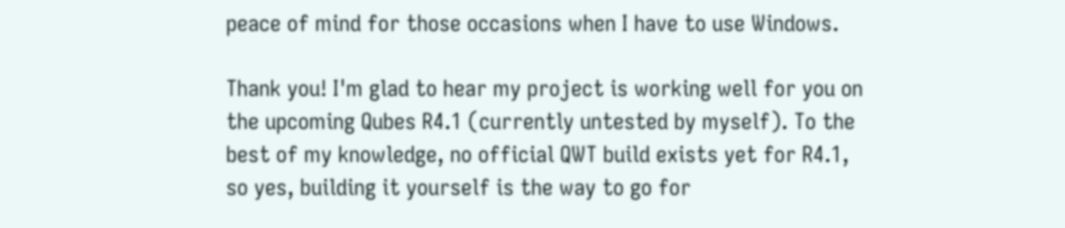peace of mind for those occasions when I have to use Windows.

Thank you! I'm glad to hear my project is working well for you on the upcoming Qubes R4.1 (currently untested by myself). To the best of my knowledge, no official QWT build exists yet for R4.1, so yes, building it yourself is the way to go for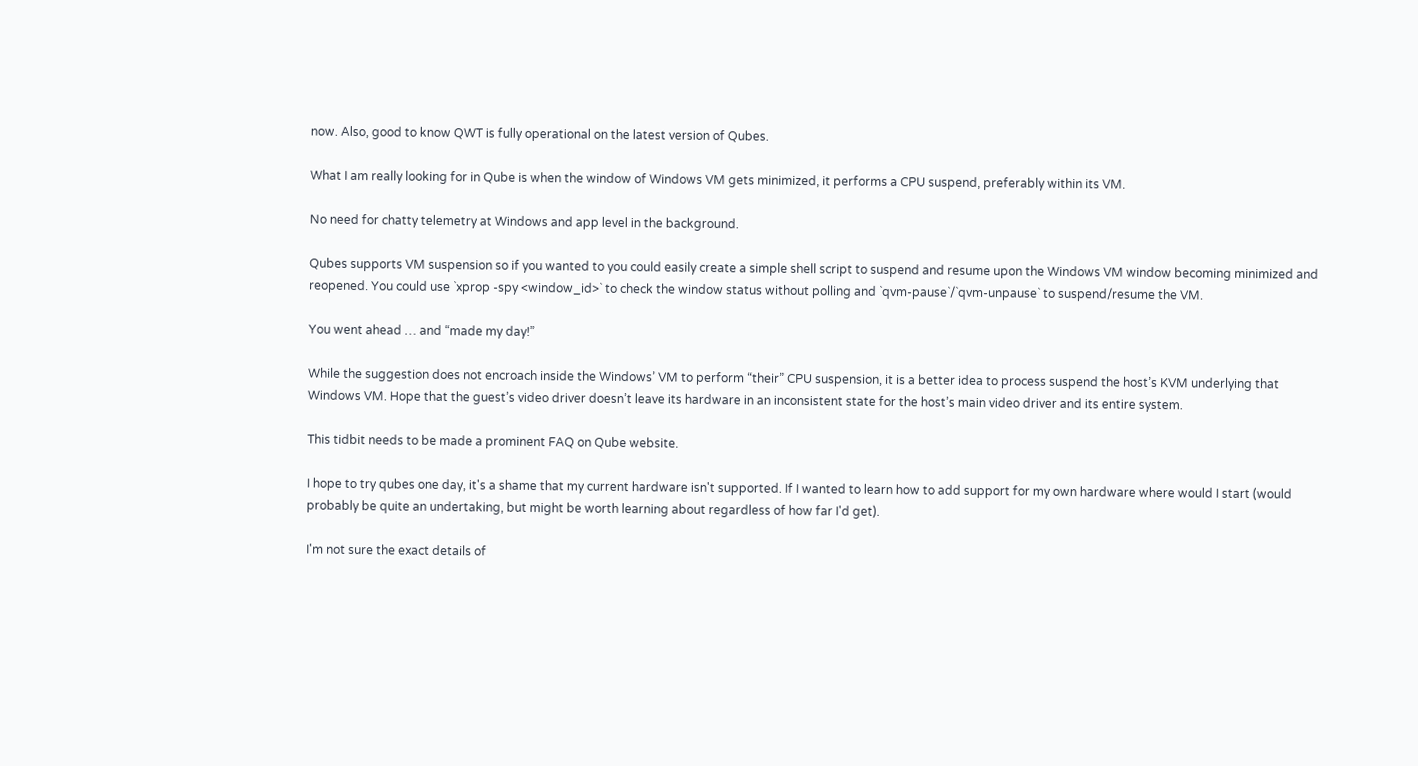now. Also, good to know QWT is fully operational on the latest version of Qubes.

What I am really looking for in Qube is when the window of Windows VM gets minimized, it performs a CPU suspend, preferably within its VM.

No need for chatty telemetry at Windows and app level in the background.

Qubes supports VM suspension so if you wanted to you could easily create a simple shell script to suspend and resume upon the Windows VM window becoming minimized and reopened. You could use `xprop -spy <window_id>` to check the window status without polling and `qvm-pause`/`qvm-unpause` to suspend/resume the VM.

You went ahead … and “made my day!”

While the suggestion does not encroach inside the Windows’ VM to perform “their” CPU suspension, it is a better idea to process suspend the host’s KVM underlying that Windows VM. Hope that the guest’s video driver doesn’t leave its hardware in an inconsistent state for the host’s main video driver and its entire system.

This tidbit needs to be made a prominent FAQ on Qube website.

I hope to try qubes one day, it's a shame that my current hardware isn't supported. If I wanted to learn how to add support for my own hardware where would I start (would probably be quite an undertaking, but might be worth learning about regardless of how far I'd get).

I'm not sure the exact details of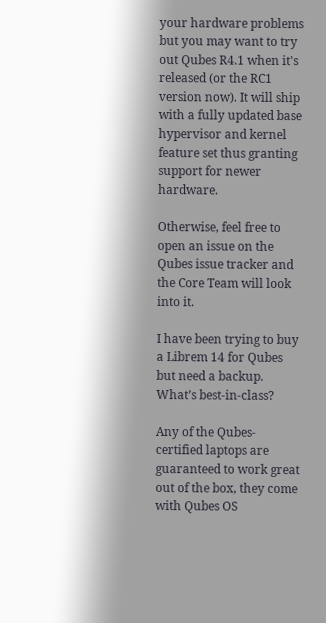your hardware problems but you may want to try out Qubes R4.1 when it's released (or the RC1 version now). It will ship with a fully updated base hypervisor and kernel feature set thus granting support for newer hardware.

Otherwise, feel free to open an issue on the Qubes issue tracker and the Core Team will look into it.

I have been trying to buy a Librem 14 for Qubes but need a backup. What’s best-in-class?

Any of the Qubes-certified laptops are guaranteed to work great out of the box, they come with Qubes OS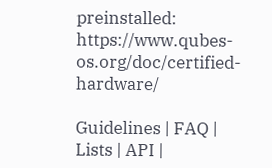preinstalled: https://www.qubes-os.org/doc/certified-hardware/

Guidelines | FAQ | Lists | API |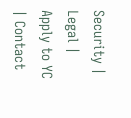Security | Legal | Apply to YC | Contact